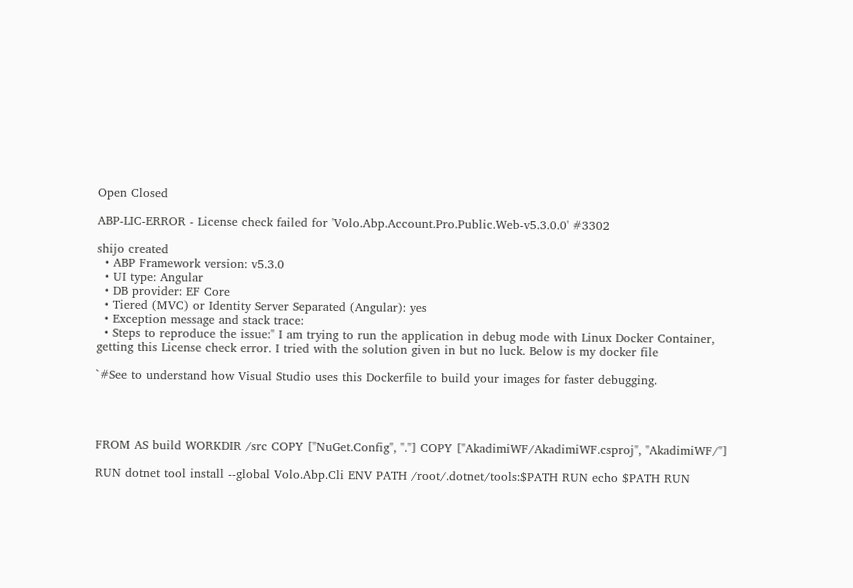Open Closed

ABP-LIC-ERROR - License check failed for 'Volo.Abp.Account.Pro.Public.Web-v5.3.0.0' #3302

shijo created
  • ABP Framework version: v5.3.0
  • UI type: Angular
  • DB provider: EF Core
  • Tiered (MVC) or Identity Server Separated (Angular): yes
  • Exception message and stack trace:
  • Steps to reproduce the issue:" I am trying to run the application in debug mode with Linux Docker Container, getting this License check error. I tried with the solution given in but no luck. Below is my docker file

`#See to understand how Visual Studio uses this Dockerfile to build your images for faster debugging.




FROM AS build WORKDIR /src COPY ["NuGet.Config", "."] COPY ["AkadimiWF/AkadimiWF.csproj", "AkadimiWF/"]

RUN dotnet tool install --global Volo.Abp.Cli ENV PATH /root/.dotnet/tools:$PATH RUN echo $PATH RUN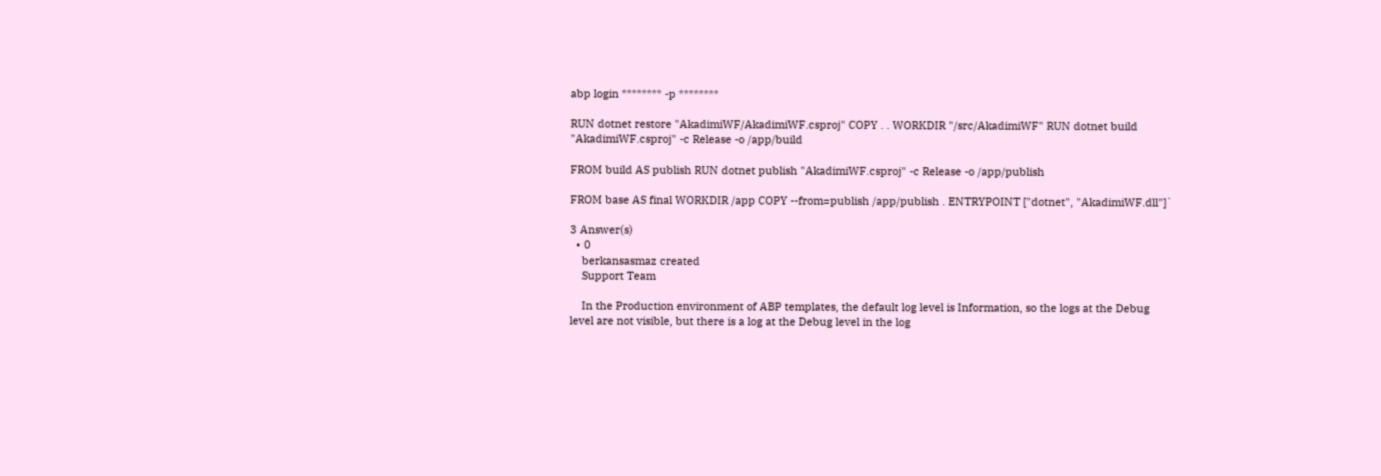abp login ******** -p ********

RUN dotnet restore "AkadimiWF/AkadimiWF.csproj" COPY . . WORKDIR "/src/AkadimiWF" RUN dotnet build "AkadimiWF.csproj" -c Release -o /app/build

FROM build AS publish RUN dotnet publish "AkadimiWF.csproj" -c Release -o /app/publish

FROM base AS final WORKDIR /app COPY --from=publish /app/publish . ENTRYPOINT ["dotnet", "AkadimiWF.dll"]`

3 Answer(s)
  • 0
    berkansasmaz created
    Support Team

    In the Production environment of ABP templates, the default log level is Information, so the logs at the Debug level are not visible, but there is a log at the Debug level in the log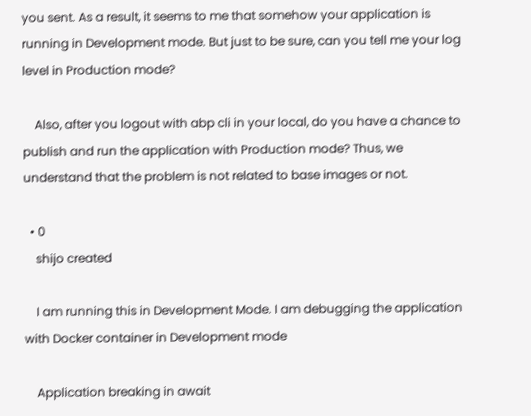you sent. As a result, it seems to me that somehow your application is running in Development mode. But just to be sure, can you tell me your log level in Production mode?

    Also, after you logout with abp cli in your local, do you have a chance to publish and run the application with Production mode? Thus, we understand that the problem is not related to base images or not.

  • 0
    shijo created

    I am running this in Development Mode. I am debugging the application with Docker container in Development mode

    Application breaking in await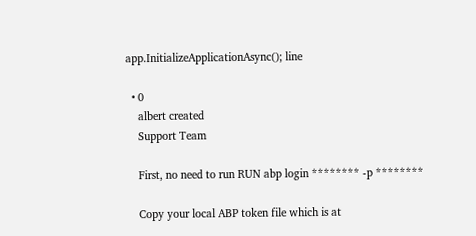app.InitializeApplicationAsync(); line

  • 0
    albert created
    Support Team

    First, no need to run RUN abp login ******** -p ********

    Copy your local ABP token file which is at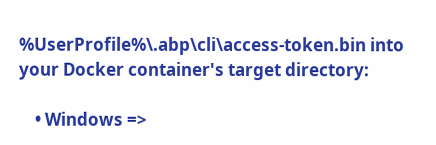%UserProfile%\.abp\cli\access-token.bin into your Docker container's target directory:

    • Windows =>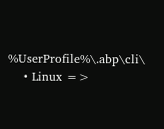%UserProfile%\.abp\cli\
    • Linux =>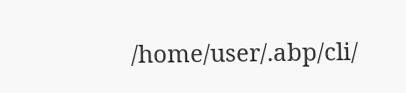/home/user/.abp/cli/